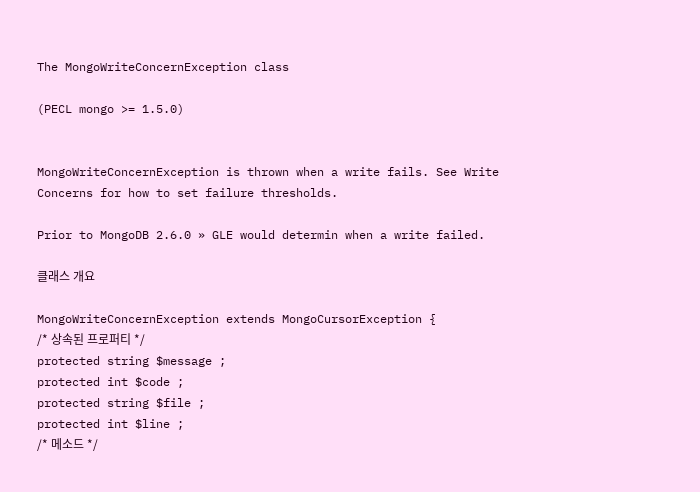The MongoWriteConcernException class

(PECL mongo >= 1.5.0)


MongoWriteConcernException is thrown when a write fails. See Write Concerns for how to set failure thresholds.

Prior to MongoDB 2.6.0 » GLE would determin when a write failed.

클래스 개요

MongoWriteConcernException extends MongoCursorException {
/* 상속된 프로퍼티 */
protected string $message ;
protected int $code ;
protected string $file ;
protected int $line ;
/* 메소드 */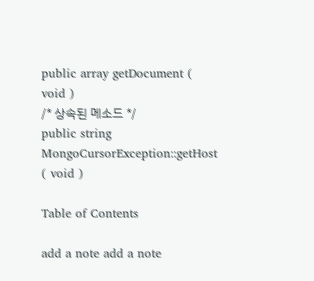public array getDocument ( void )
/* 상속된 메소드 */
public string MongoCursorException::getHost ( void )

Table of Contents

add a note add a note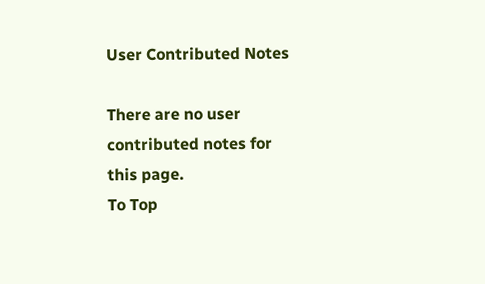User Contributed Notes

There are no user contributed notes for this page.
To Top